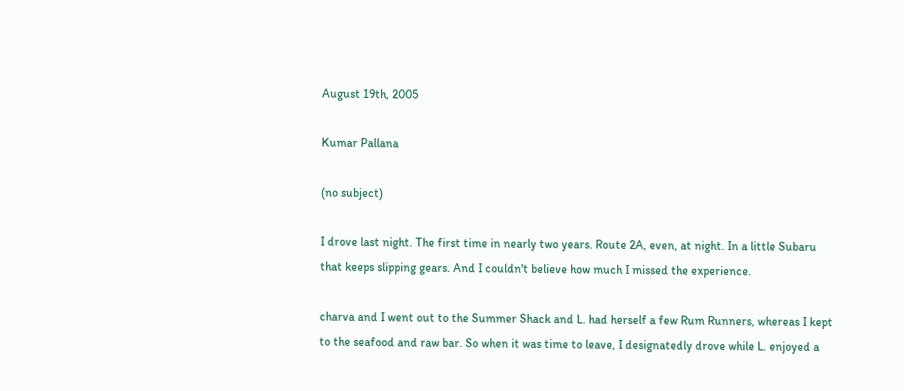August 19th, 2005

Kumar Pallana

(no subject)

I drove last night. The first time in nearly two years. Route 2A, even, at night. In a little Subaru that keeps slipping gears. And I couldn't believe how much I missed the experience.

charva and I went out to the Summer Shack and L. had herself a few Rum Runners, whereas I kept to the seafood and raw bar. So when it was time to leave, I designatedly drove while L. enjoyed a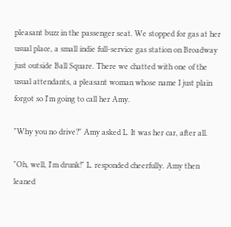pleasant buzz in the passenger seat. We stopped for gas at her usual place, a small indie full-service gas station on Broadway just outside Ball Square. There we chatted with one of the usual attendants, a pleasant woman whose name I just plain forgot so I'm going to call her Amy.

"Why you no drive?" Amy asked L. It was her car, after all.

"Oh, well, I'm drunk!" L. responded cheerfully. Amy then leaned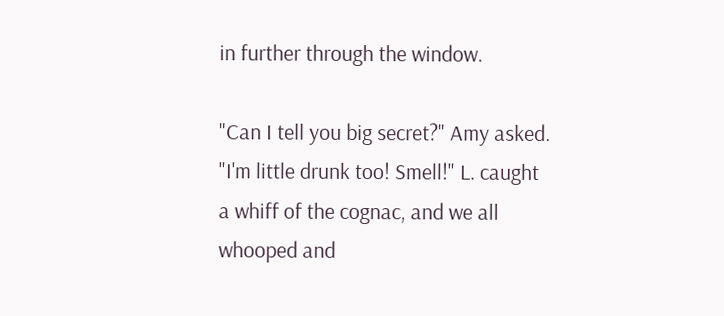in further through the window.

"Can I tell you big secret?" Amy asked. "I'm little drunk too! Smell!" L. caught a whiff of the cognac, and we all whooped and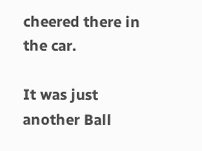cheered there in the car.

It was just another Ball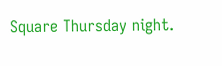Square Thursday night.